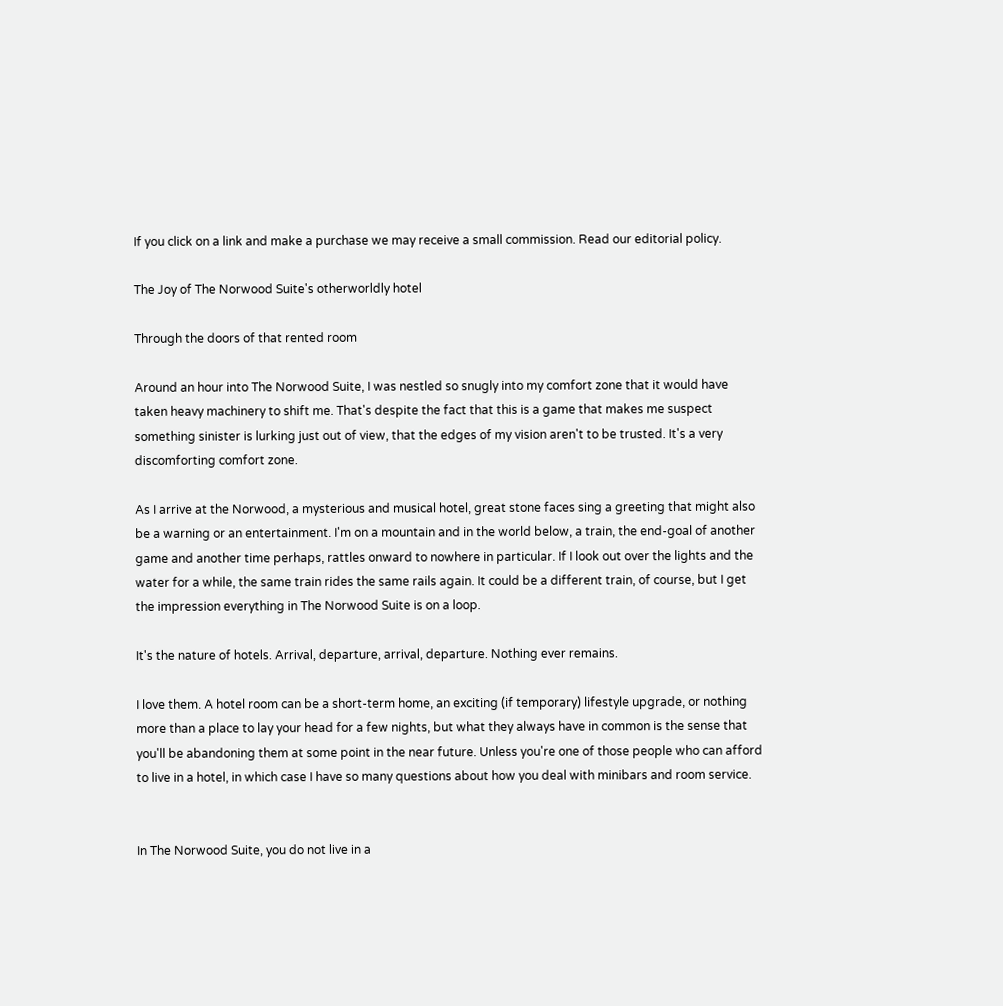If you click on a link and make a purchase we may receive a small commission. Read our editorial policy.

The Joy of The Norwood Suite's otherworldly hotel

Through the doors of that rented room

Around an hour into The Norwood Suite, I was nestled so snugly into my comfort zone that it would have taken heavy machinery to shift me. That's despite the fact that this is a game that makes me suspect something sinister is lurking just out of view, that the edges of my vision aren't to be trusted. It's a very discomforting comfort zone.

As I arrive at the Norwood, a mysterious and musical hotel, great stone faces sing a greeting that might also be a warning or an entertainment. I'm on a mountain and in the world below, a train, the end-goal of another game and another time perhaps, rattles onward to nowhere in particular. If I look out over the lights and the water for a while, the same train rides the same rails again. It could be a different train, of course, but I get the impression everything in The Norwood Suite is on a loop.

It's the nature of hotels. Arrival, departure, arrival, departure. Nothing ever remains.

I love them. A hotel room can be a short-term home, an exciting (if temporary) lifestyle upgrade, or nothing more than a place to lay your head for a few nights, but what they always have in common is the sense that you'll be abandoning them at some point in the near future. Unless you're one of those people who can afford to live in a hotel, in which case I have so many questions about how you deal with minibars and room service.


In The Norwood Suite, you do not live in a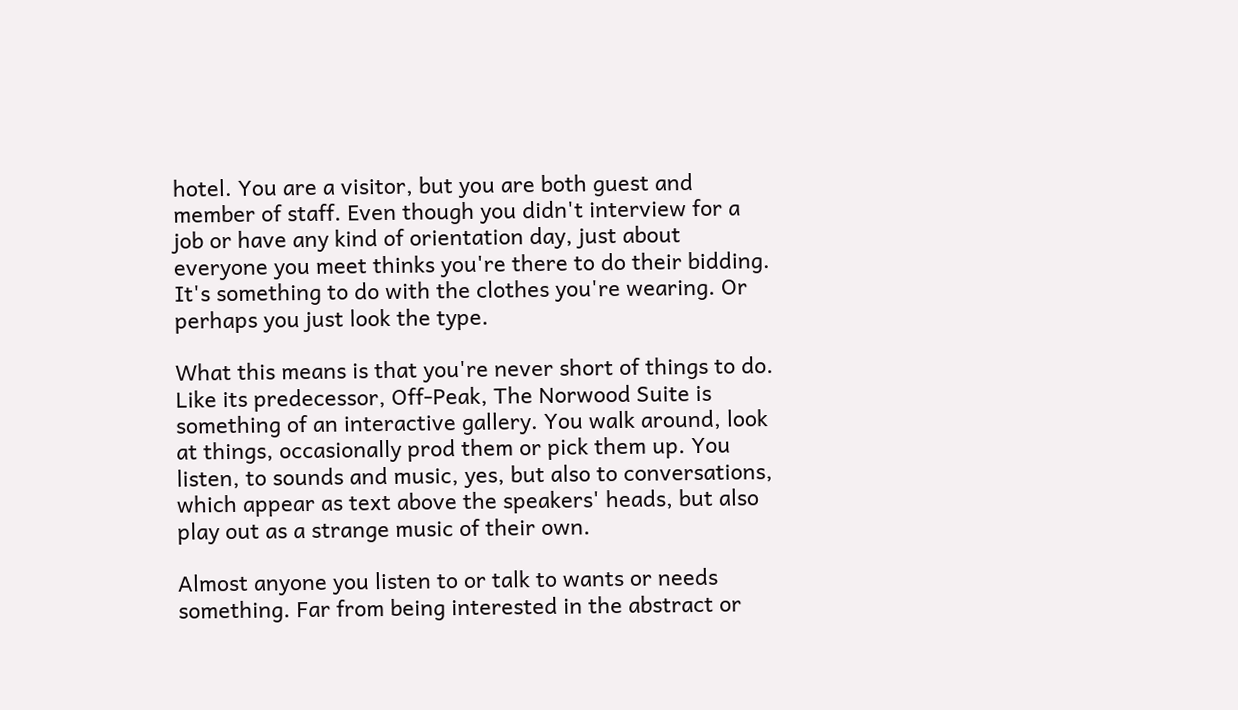hotel. You are a visitor, but you are both guest and member of staff. Even though you didn't interview for a job or have any kind of orientation day, just about everyone you meet thinks you're there to do their bidding. It's something to do with the clothes you're wearing. Or perhaps you just look the type.

What this means is that you're never short of things to do. Like its predecessor, Off-Peak, The Norwood Suite is something of an interactive gallery. You walk around, look at things, occasionally prod them or pick them up. You listen, to sounds and music, yes, but also to conversations, which appear as text above the speakers' heads, but also play out as a strange music of their own.

Almost anyone you listen to or talk to wants or needs something. Far from being interested in the abstract or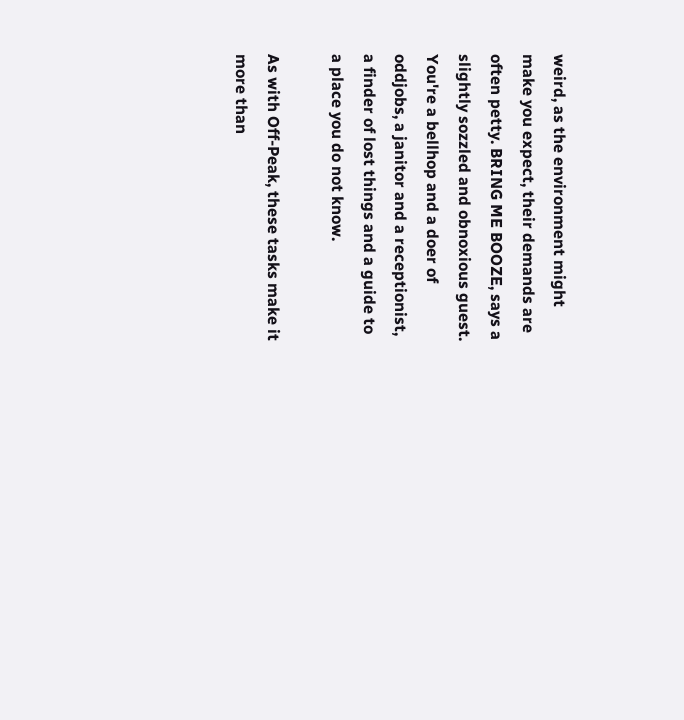weird, as the environment might make you expect, their demands are often petty. BRING ME BOOZE, says a slightly sozzled and obnoxious guest. You're a bellhop and a doer of oddjobs, a janitor and a receptionist, a finder of lost things and a guide to a place you do not know.

As with Off-Peak, these tasks make it more than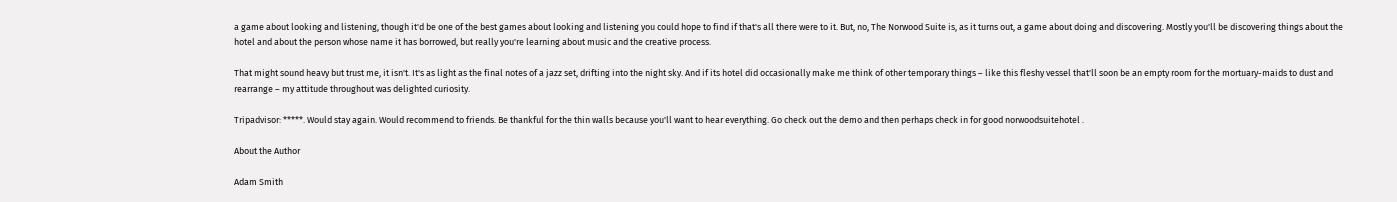a game about looking and listening, though it'd be one of the best games about looking and listening you could hope to find if that's all there were to it. But, no, The Norwood Suite is, as it turns out, a game about doing and discovering. Mostly you'll be discovering things about the hotel and about the person whose name it has borrowed, but really you're learning about music and the creative process.

That might sound heavy but trust me, it isn't. It's as light as the final notes of a jazz set, drifting into the night sky. And if its hotel did occasionally make me think of other temporary things – like this fleshy vessel that'll soon be an empty room for the mortuary-maids to dust and rearrange – my attitude throughout was delighted curiosity.

Tripadvisor: *****. Would stay again. Would recommend to friends. Be thankful for the thin walls because you'll want to hear everything. Go check out the demo and then perhaps check in for good norwoodsuitehotel .

About the Author

Adam Smith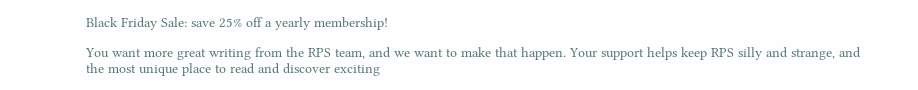Black Friday Sale: save 25% off a yearly membership!

You want more great writing from the RPS team, and we want to make that happen. Your support helps keep RPS silly and strange, and the most unique place to read and discover exciting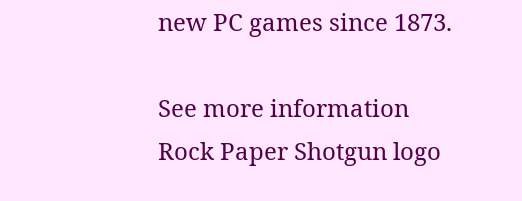new PC games since 1873.

See more information
Rock Paper Shotgun logo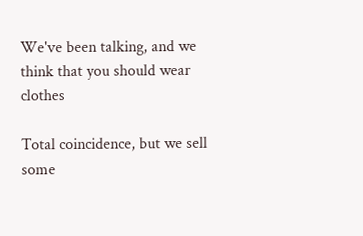We've been talking, and we think that you should wear clothes

Total coincidence, but we sell some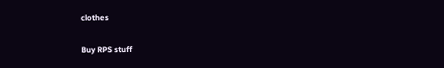clothes

Buy RPS stuff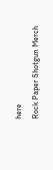here
Rock Paper Shotgun Merch